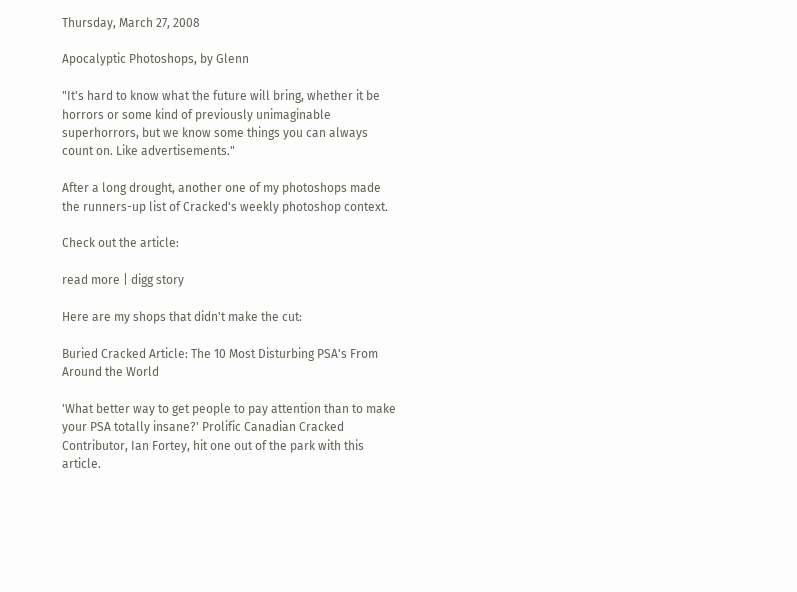Thursday, March 27, 2008

Apocalyptic Photoshops, by Glenn

"It's hard to know what the future will bring, whether it be horrors or some kind of previously unimaginable superhorrors, but we know some things you can always count on. Like advertisements."

After a long drought, another one of my photoshops made the runners-up list of Cracked's weekly photoshop context.

Check out the article:

read more | digg story

Here are my shops that didn't make the cut:

Buried Cracked Article: The 10 Most Disturbing PSA's From Around the World

'What better way to get people to pay attention than to make your PSA totally insane?' Prolific Canadian Cracked Contributor, Ian Fortey, hit one out of the park with this article.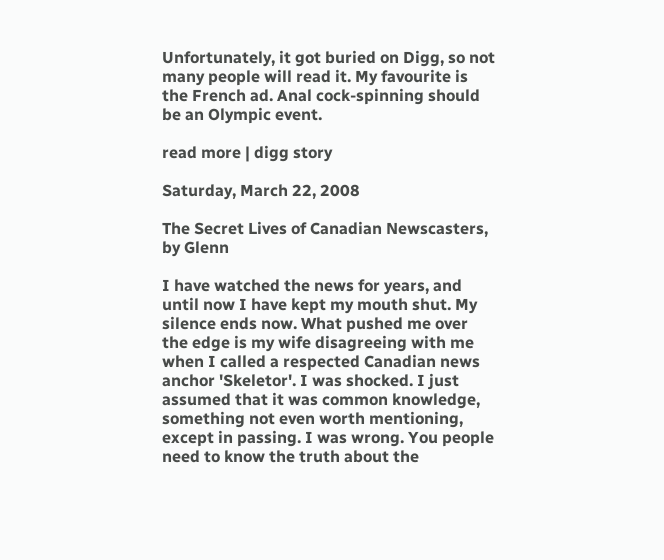Unfortunately, it got buried on Digg, so not many people will read it. My favourite is the French ad. Anal cock-spinning should be an Olympic event.

read more | digg story

Saturday, March 22, 2008

The Secret Lives of Canadian Newscasters, by Glenn

I have watched the news for years, and until now I have kept my mouth shut. My silence ends now. What pushed me over the edge is my wife disagreeing with me when I called a respected Canadian news anchor 'Skeletor'. I was shocked. I just assumed that it was common knowledge, something not even worth mentioning, except in passing. I was wrong. You people need to know the truth about the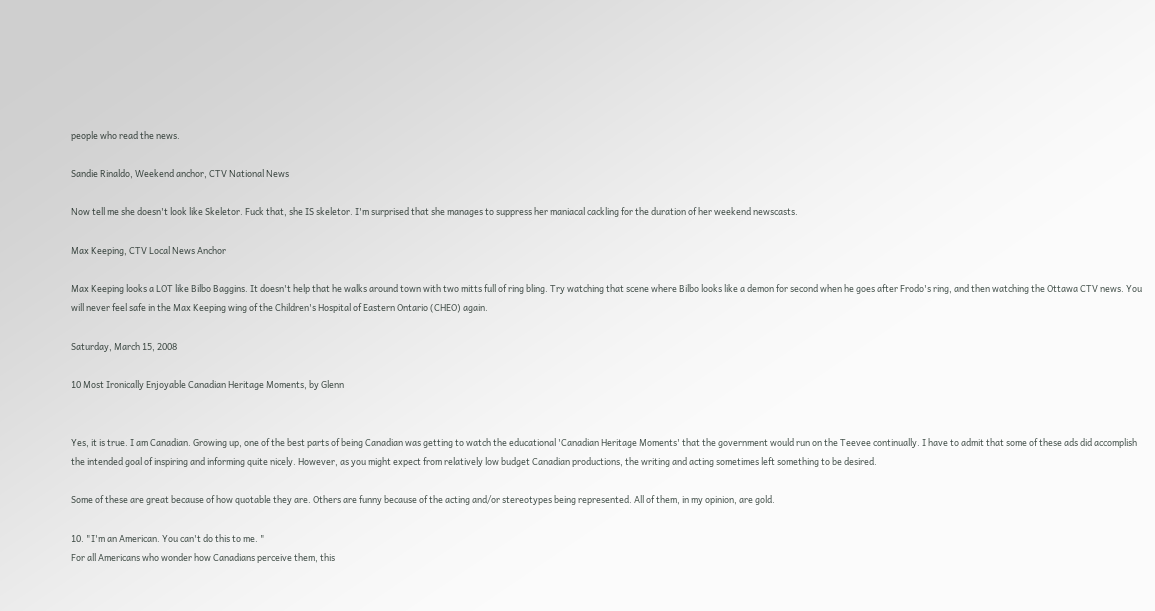people who read the news.

Sandie Rinaldo, Weekend anchor, CTV National News

Now tell me she doesn't look like Skeletor. Fuck that, she IS skeletor. I'm surprised that she manages to suppress her maniacal cackling for the duration of her weekend newscasts.

Max Keeping, CTV Local News Anchor

Max Keeping looks a LOT like Bilbo Baggins. It doesn't help that he walks around town with two mitts full of ring bling. Try watching that scene where Bilbo looks like a demon for second when he goes after Frodo's ring, and then watching the Ottawa CTV news. You will never feel safe in the Max Keeping wing of the Children's Hospital of Eastern Ontario (CHEO) again.

Saturday, March 15, 2008

10 Most Ironically Enjoyable Canadian Heritage Moments, by Glenn


Yes, it is true. I am Canadian. Growing up, one of the best parts of being Canadian was getting to watch the educational 'Canadian Heritage Moments' that the government would run on the Teevee continually. I have to admit that some of these ads did accomplish the intended goal of inspiring and informing quite nicely. However, as you might expect from relatively low budget Canadian productions, the writing and acting sometimes left something to be desired.

Some of these are great because of how quotable they are. Others are funny because of the acting and/or stereotypes being represented. All of them, in my opinion, are gold.

10. "I'm an American. You can't do this to me. "
For all Americans who wonder how Canadians perceive them, this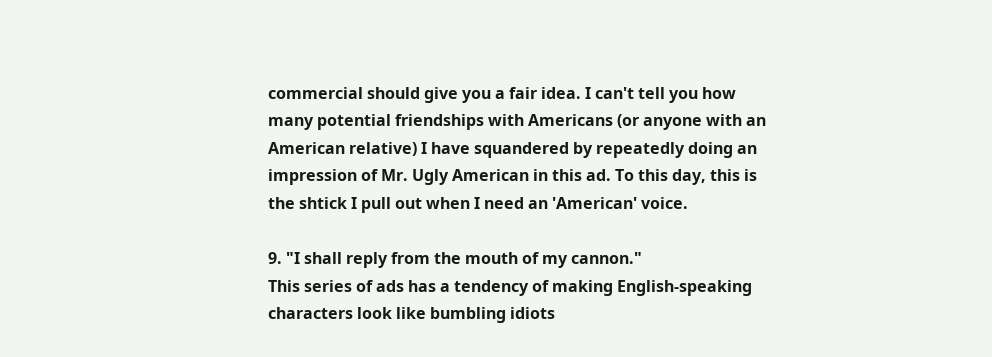commercial should give you a fair idea. I can't tell you how many potential friendships with Americans (or anyone with an American relative) I have squandered by repeatedly doing an impression of Mr. Ugly American in this ad. To this day, this is the shtick I pull out when I need an 'American' voice.

9. "I shall reply from the mouth of my cannon."
This series of ads has a tendency of making English-speaking characters look like bumbling idiots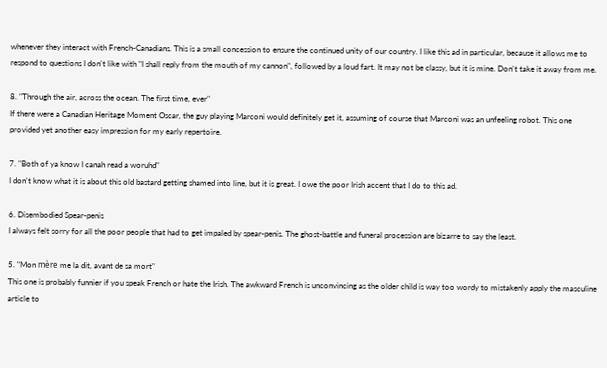whenever they interact with French-Canadians. This is a small concession to ensure the continued unity of our country. I like this ad in particular, because it allows me to respond to questions I don't like with "I shall reply from the mouth of my cannon", followed by a loud fart. It may not be classy, but it is mine. Don't take it away from me.

8. "Through the air, across the ocean. The first time, ever"
If there were a Canadian Heritage Moment Oscar, the guy playing Marconi would definitely get it, assuming of course that Marconi was an unfeeling robot. This one provided yet another easy impression for my early repertoire.

7. "Both of ya know I canah read a woruhd"
I don't know what it is about this old bastard getting shamed into line, but it is great. I owe the poor Irish accent that I do to this ad.

6. Disembodied Spear-penis
I always felt sorry for all the poor people that had to get impaled by spear-penis. The ghost-battle and funeral procession are bizarre to say the least.

5. "Mon mère me la dit, avant de sa mort"
This one is probably funnier if you speak French or hate the Irish. The awkward French is unconvincing as the older child is way too wordy to mistakenly apply the masculine article to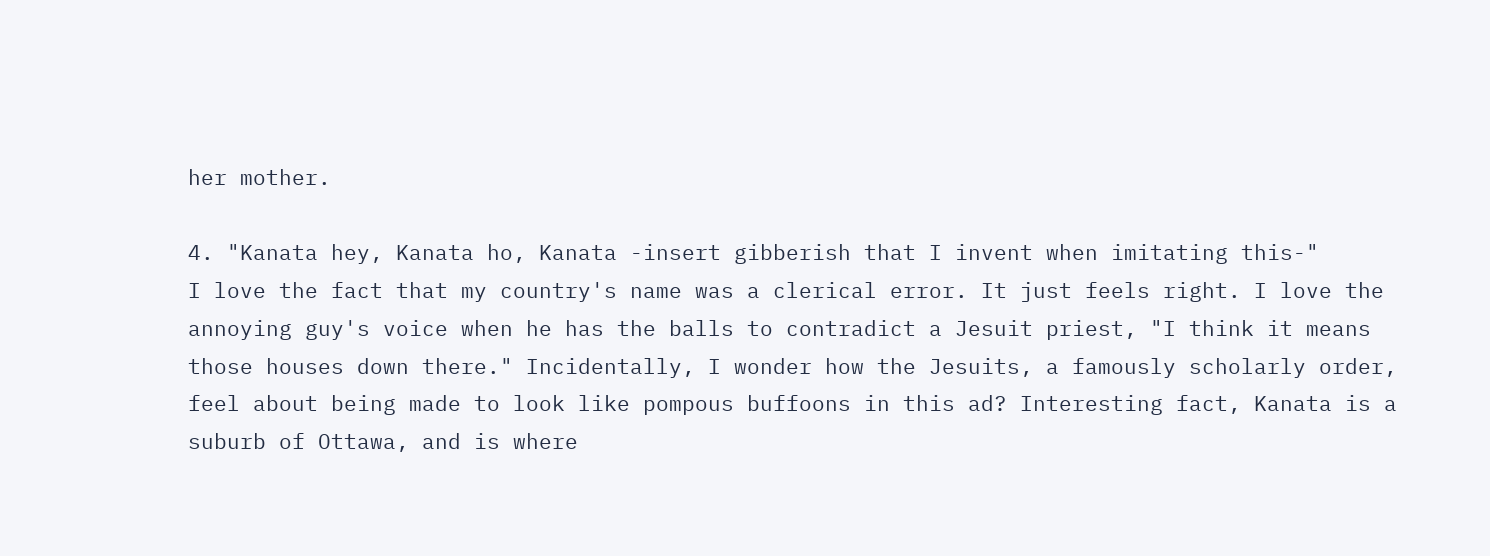her mother.

4. "Kanata hey, Kanata ho, Kanata -insert gibberish that I invent when imitating this-"
I love the fact that my country's name was a clerical error. It just feels right. I love the annoying guy's voice when he has the balls to contradict a Jesuit priest, "I think it means those houses down there." Incidentally, I wonder how the Jesuits, a famously scholarly order, feel about being made to look like pompous buffoons in this ad? Interesting fact, Kanata is a suburb of Ottawa, and is where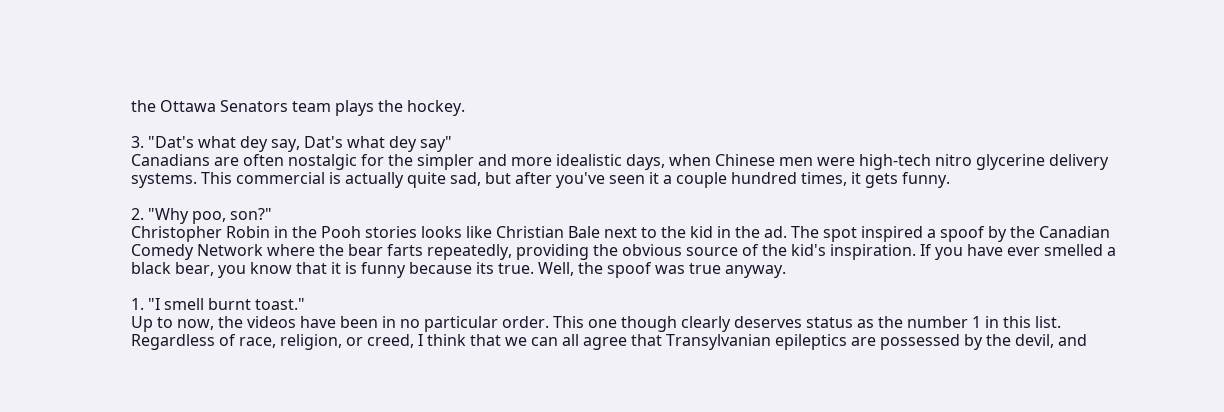the Ottawa Senators team plays the hockey.

3. "Dat's what dey say, Dat's what dey say"
Canadians are often nostalgic for the simpler and more idealistic days, when Chinese men were high-tech nitro glycerine delivery systems. This commercial is actually quite sad, but after you've seen it a couple hundred times, it gets funny.

2. "Why poo, son?"
Christopher Robin in the Pooh stories looks like Christian Bale next to the kid in the ad. The spot inspired a spoof by the Canadian Comedy Network where the bear farts repeatedly, providing the obvious source of the kid's inspiration. If you have ever smelled a black bear, you know that it is funny because its true. Well, the spoof was true anyway.

1. "I smell burnt toast."
Up to now, the videos have been in no particular order. This one though clearly deserves status as the number 1 in this list. Regardless of race, religion, or creed, I think that we can all agree that Transylvanian epileptics are possessed by the devil, and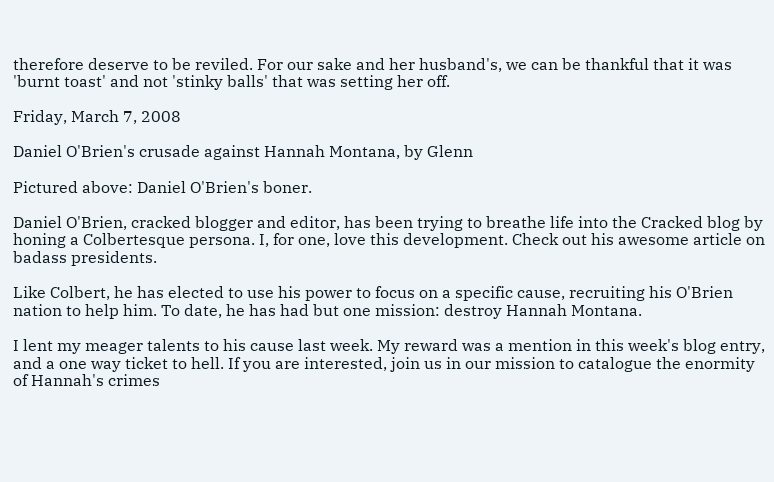therefore deserve to be reviled. For our sake and her husband's, we can be thankful that it was 'burnt toast' and not 'stinky balls' that was setting her off.

Friday, March 7, 2008

Daniel O'Brien's crusade against Hannah Montana, by Glenn

Pictured above: Daniel O'Brien's boner.

Daniel O'Brien, cracked blogger and editor, has been trying to breathe life into the Cracked blog by honing a Colbertesque persona. I, for one, love this development. Check out his awesome article on badass presidents.

Like Colbert, he has elected to use his power to focus on a specific cause, recruiting his O'Brien nation to help him. To date, he has had but one mission: destroy Hannah Montana.

I lent my meager talents to his cause last week. My reward was a mention in this week's blog entry, and a one way ticket to hell. If you are interested, join us in our mission to catalogue the enormity of Hannah's crimes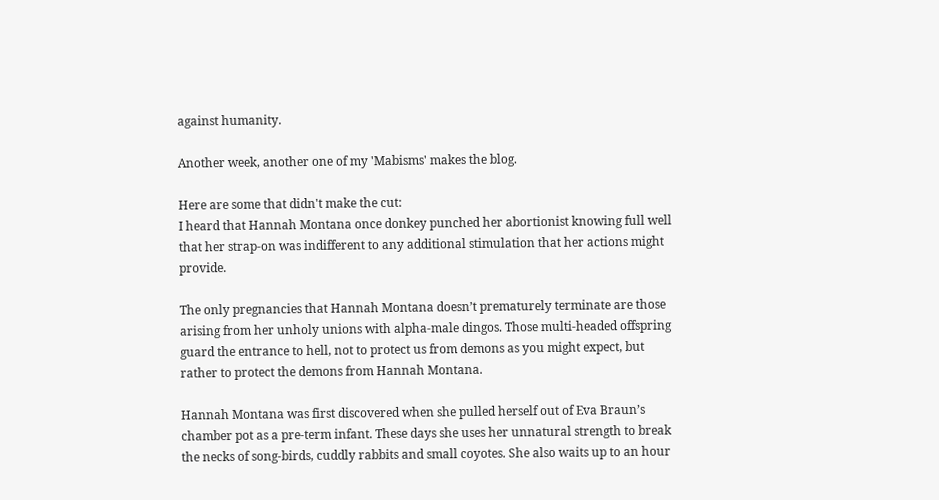against humanity.

Another week, another one of my 'Mabisms' makes the blog.

Here are some that didn't make the cut:
I heard that Hannah Montana once donkey punched her abortionist knowing full well that her strap-on was indifferent to any additional stimulation that her actions might provide.

The only pregnancies that Hannah Montana doesn’t prematurely terminate are those arising from her unholy unions with alpha-male dingos. Those multi-headed offspring guard the entrance to hell, not to protect us from demons as you might expect, but rather to protect the demons from Hannah Montana.

Hannah Montana was first discovered when she pulled herself out of Eva Braun’s chamber pot as a pre-term infant. These days she uses her unnatural strength to break the necks of song-birds, cuddly rabbits and small coyotes. She also waits up to an hour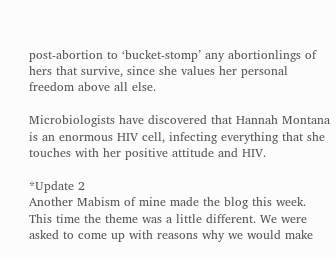post-abortion to ‘bucket-stomp’ any abortionlings of hers that survive, since she values her personal freedom above all else.

Microbiologists have discovered that Hannah Montana is an enormous HIV cell, infecting everything that she touches with her positive attitude and HIV.

*Update 2
Another Mabism of mine made the blog this week. This time the theme was a little different. We were asked to come up with reasons why we would make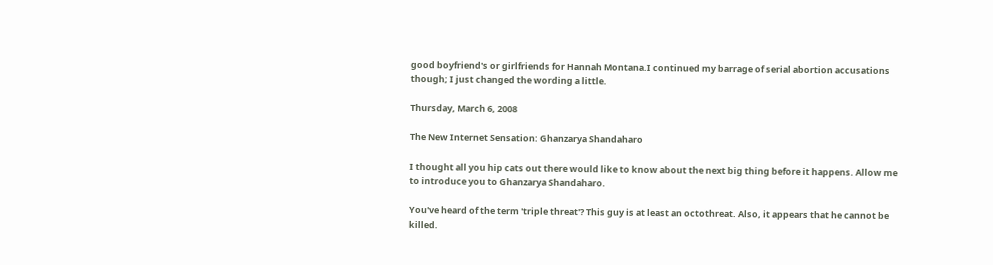good boyfriend's or girlfriends for Hannah Montana.I continued my barrage of serial abortion accusations though; I just changed the wording a little.

Thursday, March 6, 2008

The New Internet Sensation: Ghanzarya Shandaharo

I thought all you hip cats out there would like to know about the next big thing before it happens. Allow me to introduce you to Ghanzarya Shandaharo.

You've heard of the term 'triple threat'? This guy is at least an octothreat. Also, it appears that he cannot be killed.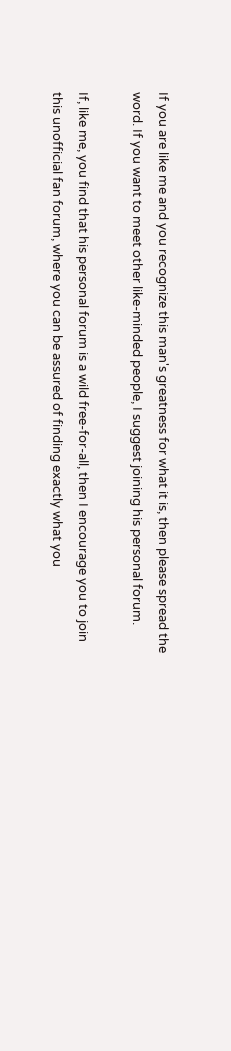If you are like me and you recognize this man's greatness for what it is, then please spread the word. If you want to meet other like-minded people, I suggest joining his personal forum.

If, like me, you find that his personal forum is a wild free-for-all, then I encourage you to join this unofficial fan forum, where you can be assured of finding exactly what you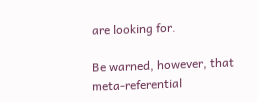are looking for.

Be warned, however, that meta-referential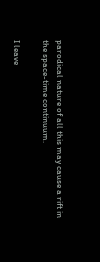parodical nature of all this may cause a rift in the space-time continuum.

I leave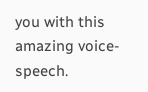you with this amazing voice-speech.